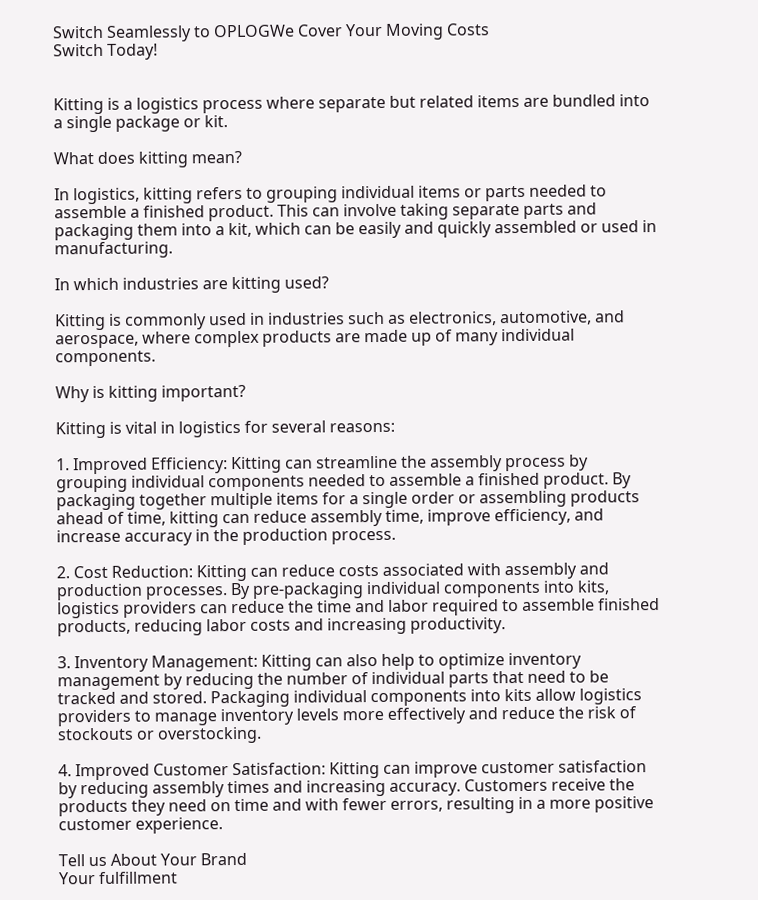Switch Seamlessly to OPLOGWe Cover Your Moving Costs
Switch Today!


Kitting is a logistics process where separate but related items are bundled into a single package or kit.

What does kitting mean?

In logistics, kitting refers to grouping individual items or parts needed to assemble a finished product. This can involve taking separate parts and packaging them into a kit, which can be easily and quickly assembled or used in manufacturing.

In which industries are kitting used?

Kitting is commonly used in industries such as electronics, automotive, and aerospace, where complex products are made up of many individual components.

Why is kitting important?

Kitting is vital in logistics for several reasons:

1. Improved Efficiency: Kitting can streamline the assembly process by grouping individual components needed to assemble a finished product. By packaging together multiple items for a single order or assembling products ahead of time, kitting can reduce assembly time, improve efficiency, and increase accuracy in the production process.

2. Cost Reduction: Kitting can reduce costs associated with assembly and production processes. By pre-packaging individual components into kits, logistics providers can reduce the time and labor required to assemble finished products, reducing labor costs and increasing productivity.

3. Inventory Management: Kitting can also help to optimize inventory management by reducing the number of individual parts that need to be tracked and stored. Packaging individual components into kits allow logistics providers to manage inventory levels more effectively and reduce the risk of stockouts or overstocking.

4. Improved Customer Satisfaction: Kitting can improve customer satisfaction by reducing assembly times and increasing accuracy. Customers receive the products they need on time and with fewer errors, resulting in a more positive customer experience.

Tell us About Your Brand
Your fulfillment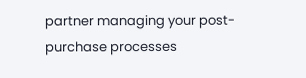partner managing your post-purchase processes